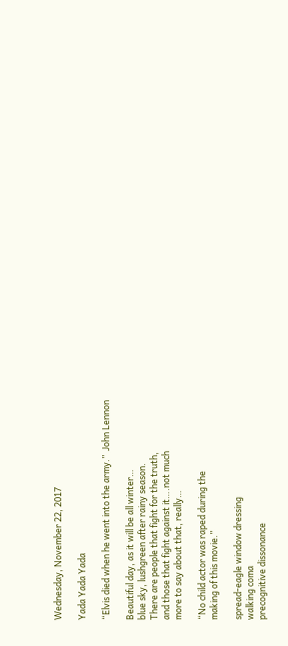Wednesday, November 22, 2017

Yada Yada Yada

“Elvis died when he went into the army.”  John Lennon

Beautiful day, as it will be all winter…
blue sky, lushgreen after rainy season.
There are people that fight for the truth,
and those that fight against it….not much
more to say about that, really…

“No child actor was raped during the
making of this movie.”

spread-eagle window dressing
walking coma
precognitive dissonance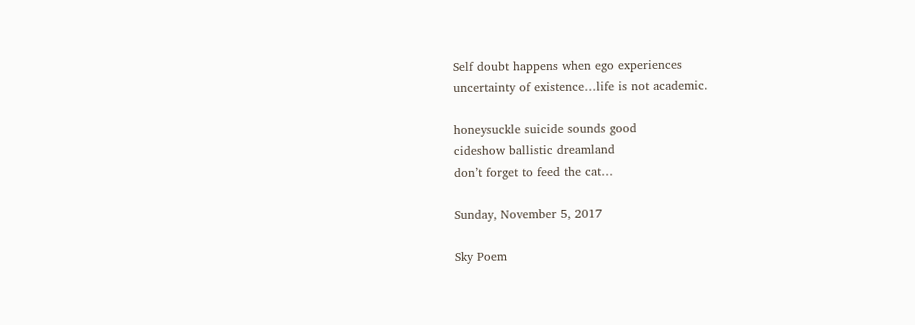Self doubt happens when ego experiences
uncertainty of existence…life is not academic.

honeysuckle suicide sounds good
cideshow ballistic dreamland
don’t forget to feed the cat…

Sunday, November 5, 2017

Sky Poem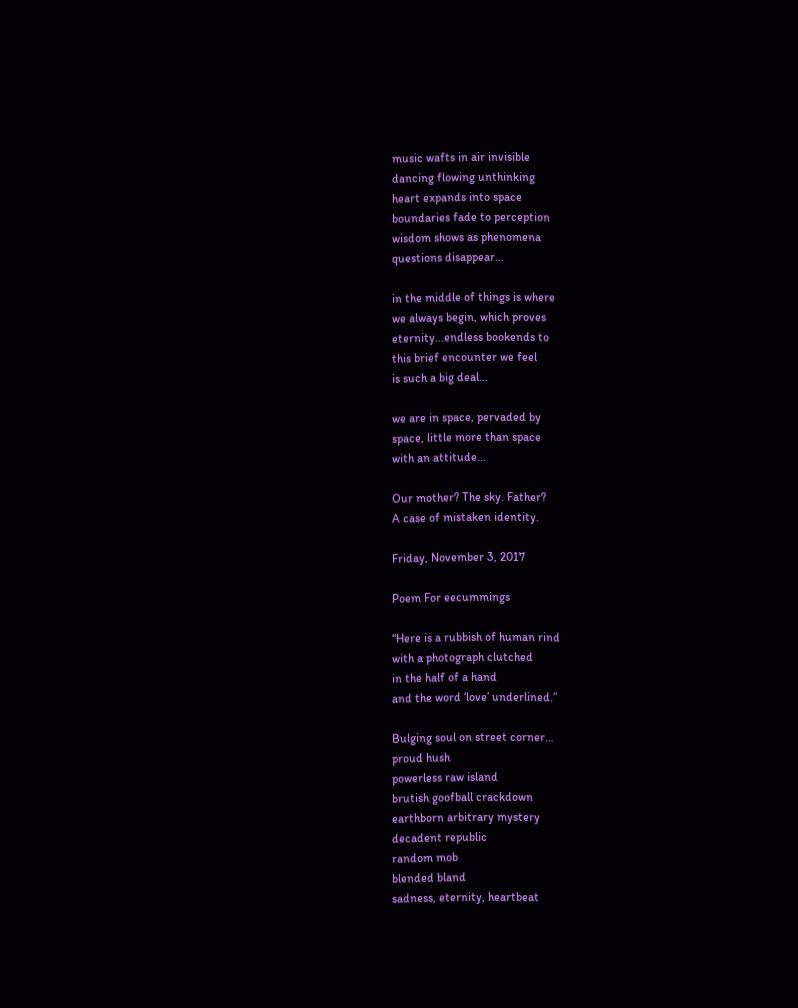music wafts in air invisible
dancing flowing unthinking
heart expands into space
boundaries fade to perception
wisdom shows as phenomena
questions disappear...

in the middle of things is where
we always begin, which proves
eternity...endless bookends to
this brief encounter we feel
is such a big deal...

we are in space, pervaded by
space, little more than space
with an attitude...

Our mother? The sky. Father?
A case of mistaken identity.

Friday, November 3, 2017

Poem For eecummings

“Here is a rubbish of human rind
with a photograph clutched
in the half of a hand
and the word ‘love’ underlined.”

Bulging soul on street corner…
proud hush
powerless raw island
brutish goofball crackdown
earthborn arbitrary mystery
decadent republic
random mob
blended bland
sadness, eternity, heartbeat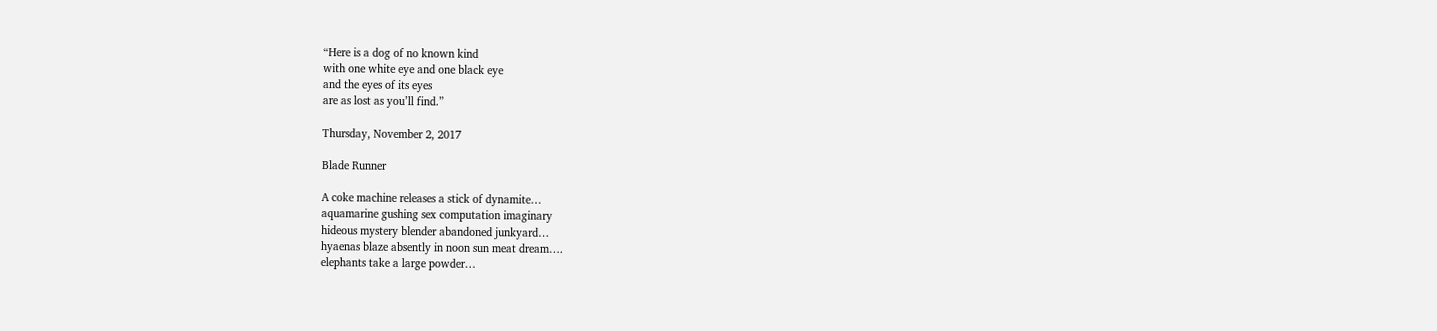“Here is a dog of no known kind
with one white eye and one black eye
and the eyes of its eyes
are as lost as you’ll find.”

Thursday, November 2, 2017

Blade Runner

A coke machine releases a stick of dynamite…
aquamarine gushing sex computation imaginary
hideous mystery blender abandoned junkyard…
hyaenas blaze absently in noon sun meat dream….
elephants take a large powder…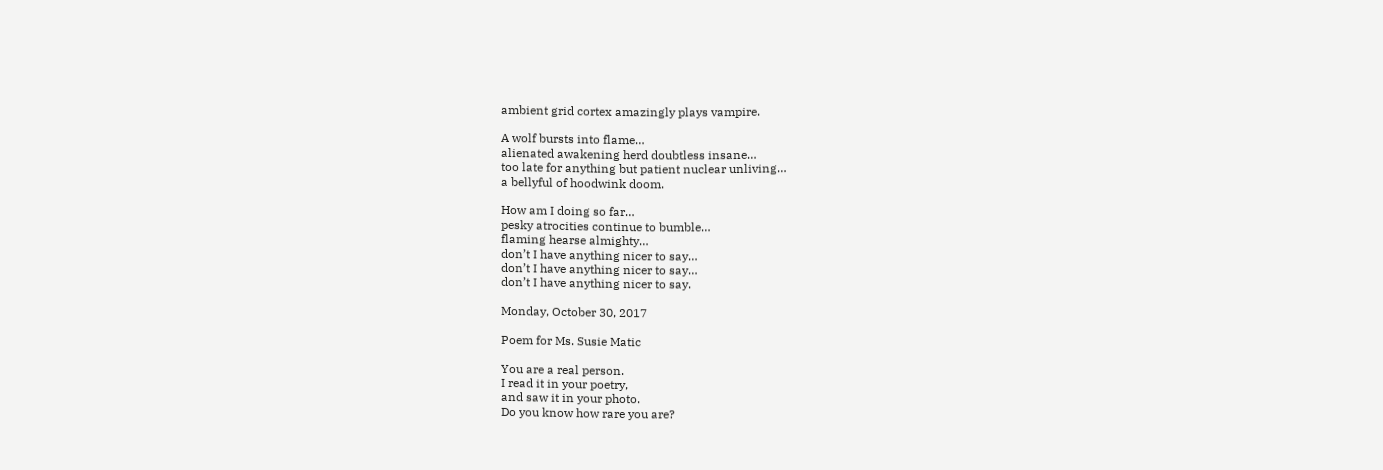ambient grid cortex amazingly plays vampire.

A wolf bursts into flame…
alienated awakening herd doubtless insane…
too late for anything but patient nuclear unliving…
a bellyful of hoodwink doom.

How am I doing so far…
pesky atrocities continue to bumble…
flaming hearse almighty…
don’t I have anything nicer to say…
don’t I have anything nicer to say…
don’t I have anything nicer to say.

Monday, October 30, 2017

Poem for Ms. Susie Matic

You are a real person.
I read it in your poetry,
and saw it in your photo.
Do you know how rare you are?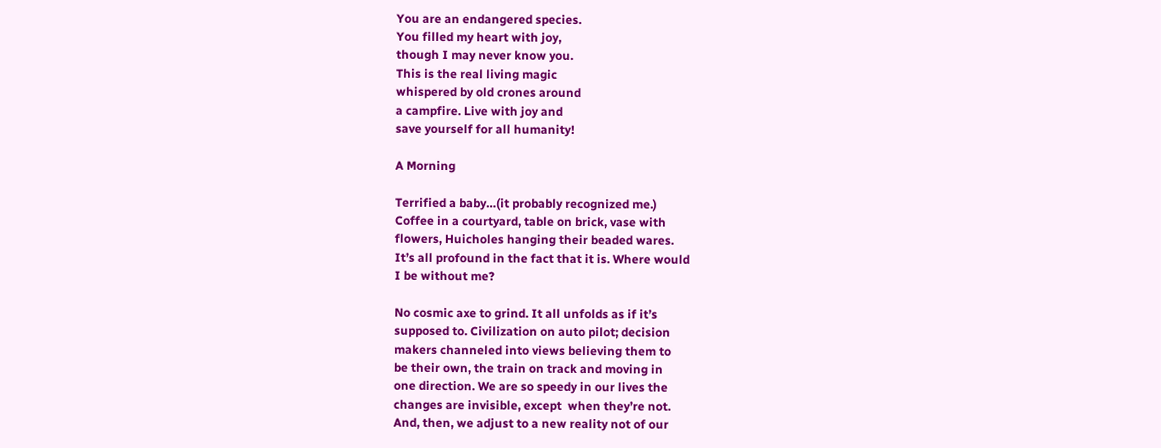You are an endangered species.
You filled my heart with joy,
though I may never know you.
This is the real living magic
whispered by old crones around
a campfire. Live with joy and
save yourself for all humanity!

A Morning

Terrified a baby…(it probably recognized me.)
Coffee in a courtyard, table on brick, vase with
flowers, Huicholes hanging their beaded wares.
It’s all profound in the fact that it is. Where would
I be without me?

No cosmic axe to grind. It all unfolds as if it’s
supposed to. Civilization on auto pilot; decision
makers channeled into views believing them to
be their own, the train on track and moving in
one direction. We are so speedy in our lives the
changes are invisible, except  when they’re not.
And, then, we adjust to a new reality not of our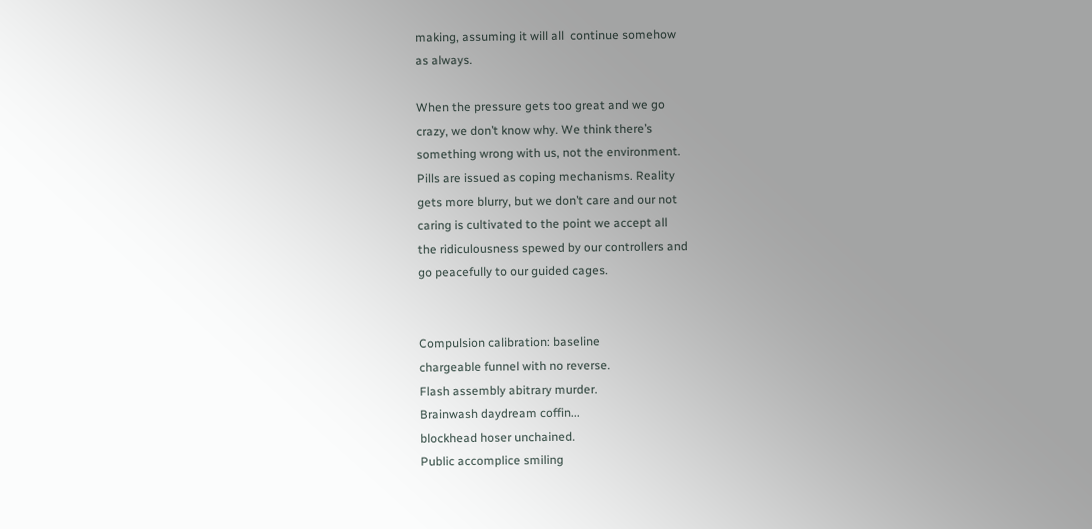making, assuming it will all  continue somehow
as always.

When the pressure gets too great and we go
crazy, we don’t know why. We think there’s
something wrong with us, not the environment.
Pills are issued as coping mechanisms. Reality
gets more blurry, but we don’t care and our not
caring is cultivated to the point we accept all
the ridiculousness spewed by our controllers and
go peacefully to our guided cages.


Compulsion calibration: baseline
chargeable funnel with no reverse.
Flash assembly abitrary murder.
Brainwash daydream coffin...
blockhead hoser unchained.
Public accomplice smiling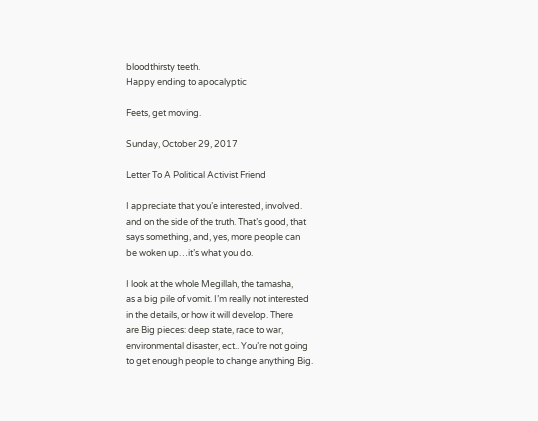bloodthirsty teeth.
Happy ending to apocalyptic

Feets, get moving.

Sunday, October 29, 2017

Letter To A Political Activist Friend

I appreciate that you’e interested, involved.
and on the side of the truth. That’s good, that
says something, and, yes, more people can
be woken up…it’s what you do.

I look at the whole Megillah, the tamasha,
as a big pile of vomit. I’m really not interested
in the details, or how it will develop. There
are Big pieces: deep state, race to war,
environmental disaster, ect.. You’re not going
to get enough people to change anything Big.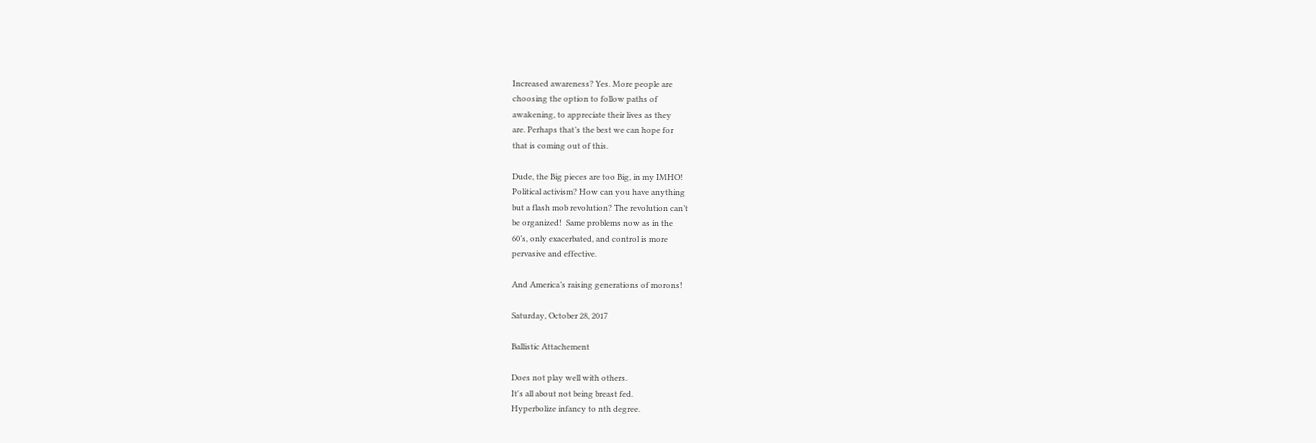Increased awareness? Yes. More people are
choosing the option to follow paths of
awakening, to appreciate their lives as they
are. Perhaps that’s the best we can hope for
that is coming out of this.

Dude, the Big pieces are too Big, in my IMHO!
Political activism? How can you have anything
but a flash mob revolution? The revolution can’t
be organized!  Same problems now as in the
60’s, only exacerbated, and control is more
pervasive and effective.

And America’s raising generations of morons!

Saturday, October 28, 2017

Ballistic Attachement

Does not play well with others.
It's all about not being breast fed.
Hyperbolize infancy to nth degree.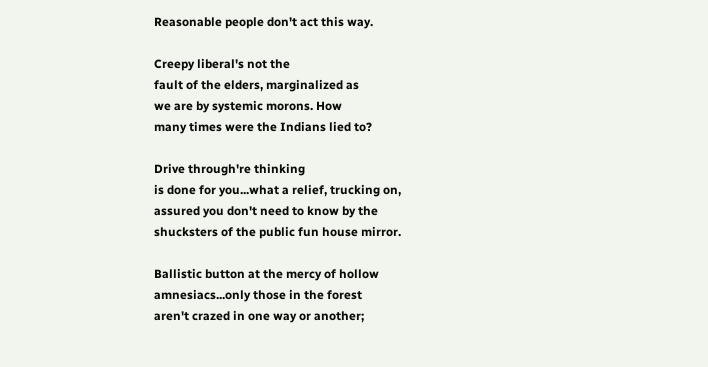Reasonable people don't act this way.

Creepy liberal's not the
fault of the elders, marginalized as
we are by systemic morons. How
many times were the Indians lied to?

Drive through're thinking
is done for you...what a relief, trucking on,
assured you don't need to know by the
shucksters of the public fun house mirror.

Ballistic button at the mercy of hollow
amnesiacs...only those in the forest
aren't crazed in one way or another;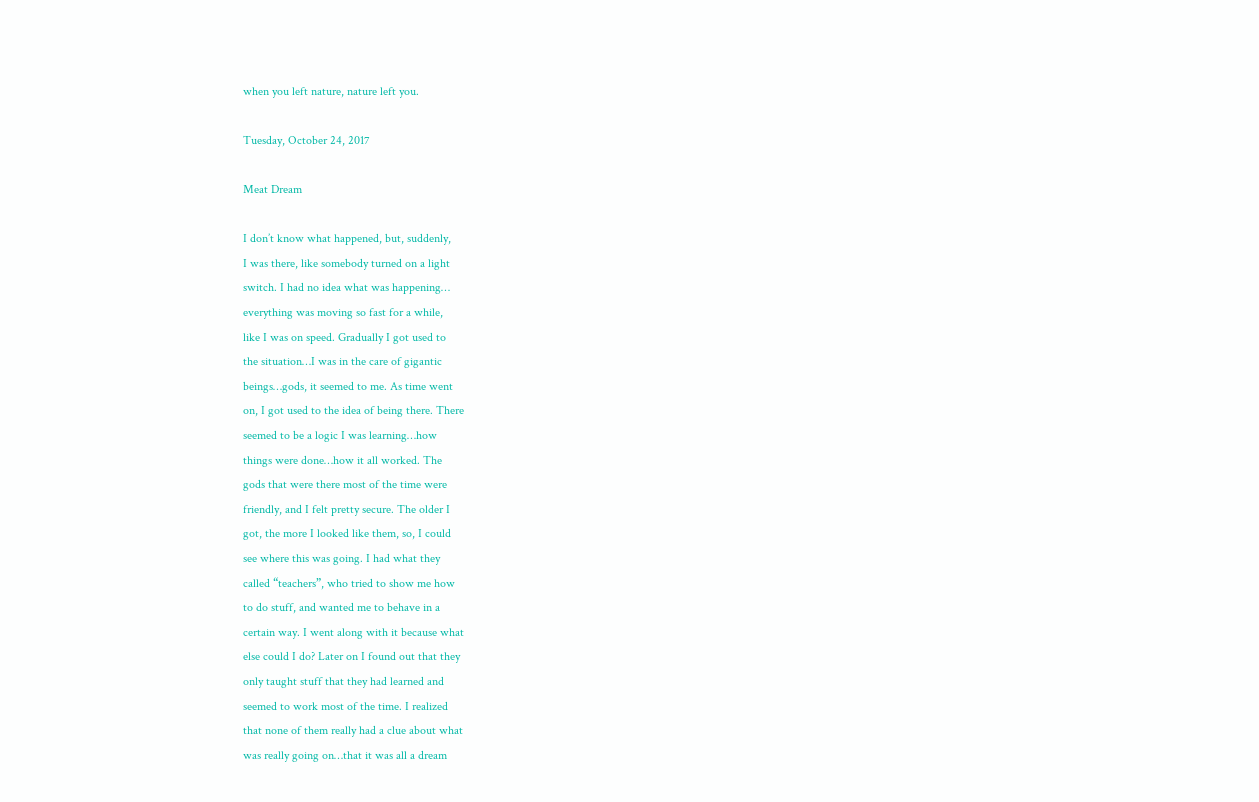when you left nature, nature left you.

Tuesday, October 24, 2017

Meat Dream

I don’t know what happened, but, suddenly,
I was there, like somebody turned on a light
switch. I had no idea what was happening…
everything was moving so fast for a while,
like I was on speed. Gradually I got used to
the situation…I was in the care of gigantic
beings…gods, it seemed to me. As time went
on, I got used to the idea of being there. There
seemed to be a logic I was learning…how
things were done…how it all worked. The
gods that were there most of the time were
friendly, and I felt pretty secure. The older I
got, the more I looked like them, so, I could
see where this was going. I had what they
called “teachers”, who tried to show me how
to do stuff, and wanted me to behave in a
certain way. I went along with it because what
else could I do? Later on I found out that they
only taught stuff that they had learned and
seemed to work most of the time. I realized
that none of them really had a clue about what
was really going on…that it was all a dream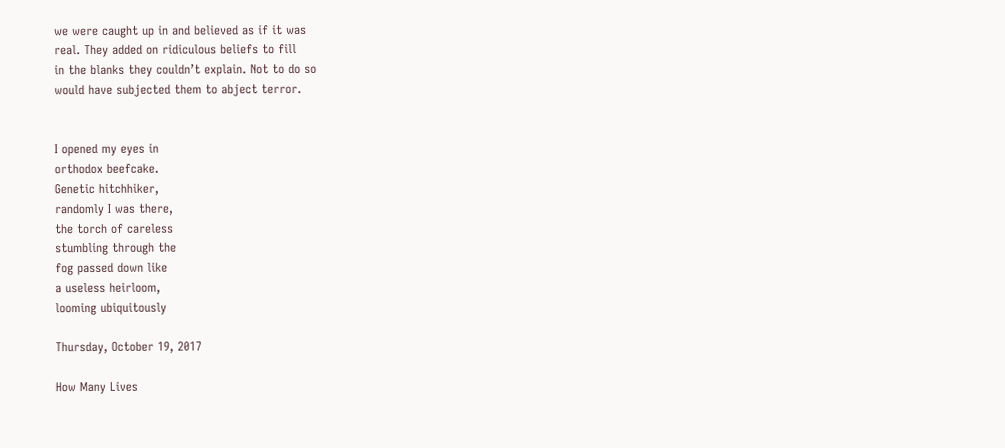we were caught up in and believed as if it was
real. They added on ridiculous beliefs to fill
in the blanks they couldn’t explain. Not to do so
would have subjected them to abject terror.


I opened my eyes in
orthodox beefcake.
Genetic hitchhiker,
randomly I was there,
the torch of careless
stumbling through the
fog passed down like
a useless heirloom,
looming ubiquitously

Thursday, October 19, 2017

How Many Lives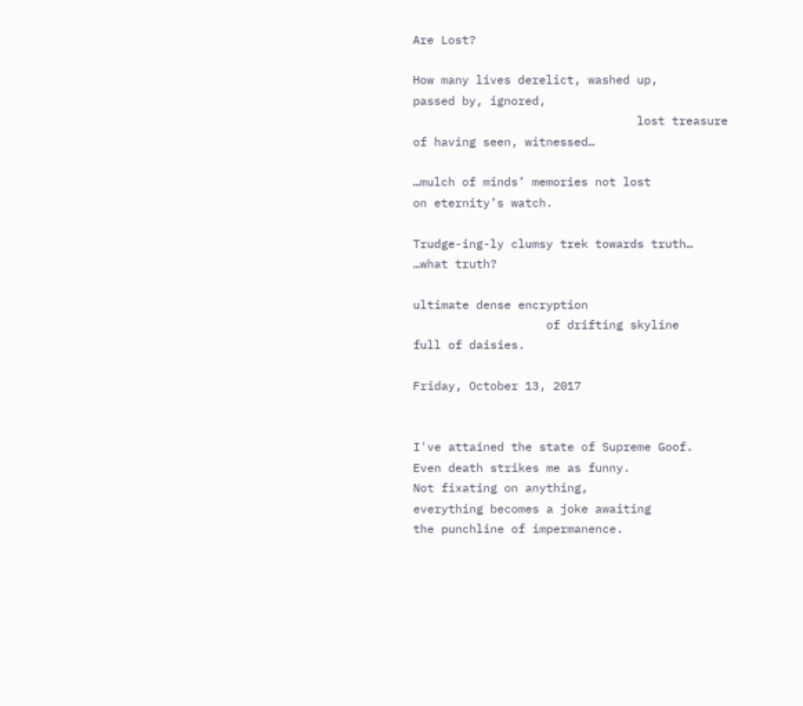Are Lost?

How many lives derelict, washed up,
passed by, ignored,
                                lost treasure
of having seen, witnessed…

…mulch of minds’ memories not lost
on eternity’s watch.

Trudge-ing-ly clumsy trek towards truth…
…what truth?

ultimate dense encryption
                   of drifting skyline
full of daisies.

Friday, October 13, 2017


I've attained the state of Supreme Goof.
Even death strikes me as funny.
Not fixating on anything,
everything becomes a joke awaiting
the punchline of impermanence.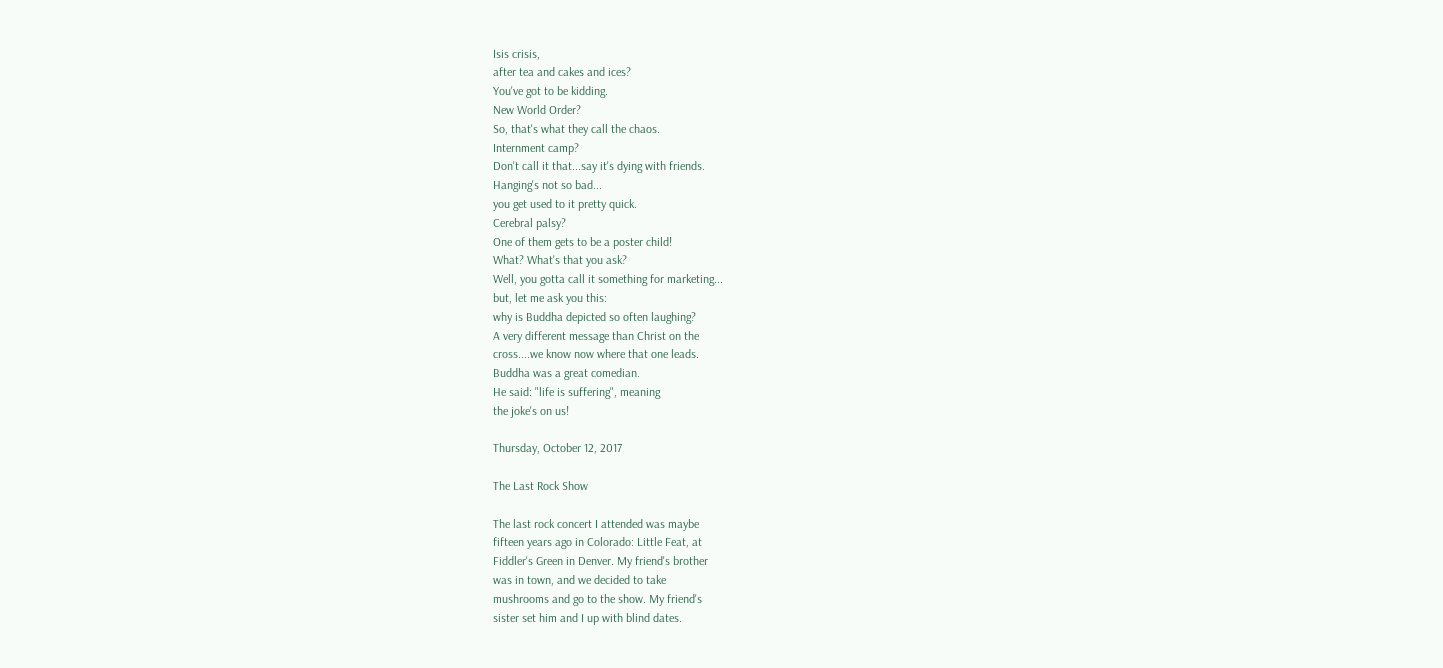Isis crisis,
after tea and cakes and ices?
You've got to be kidding.
New World Order?
So, that's what they call the chaos.
Internment camp?
Don't call it that...say it's dying with friends.
Hanging's not so bad...
you get used to it pretty quick.
Cerebral palsy?
One of them gets to be a poster child!
What? What's that you ask?
Well, you gotta call it something for marketing...
but, let me ask you this:
why is Buddha depicted so often laughing?
A very different message than Christ on the
cross....we know now where that one leads.
Buddha was a great comedian.
He said: "life is suffering", meaning
the joke's on us!

Thursday, October 12, 2017

The Last Rock Show

The last rock concert I attended was maybe
fifteen years ago in Colorado: Little Feat, at
Fiddler's Green in Denver. My friend's brother
was in town, and we decided to take
mushrooms and go to the show. My friend's
sister set him and I up with blind dates.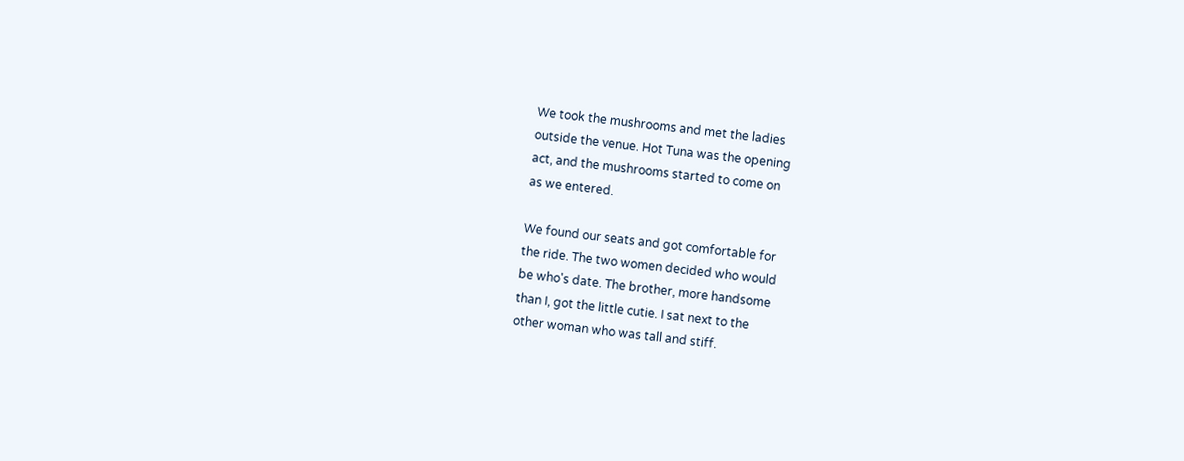We took the mushrooms and met the ladies
outside the venue. Hot Tuna was the opening
act, and the mushrooms started to come on
as we entered.

We found our seats and got comfortable for
the ride. The two women decided who would
be who's date. The brother, more handsome
than I, got the little cutie. I sat next to the
other woman who was tall and stiff.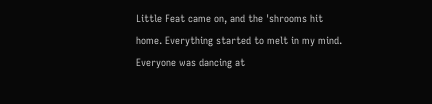Little Feat came on, and the 'shrooms hit
home. Everything started to melt in my mind.
Everyone was dancing at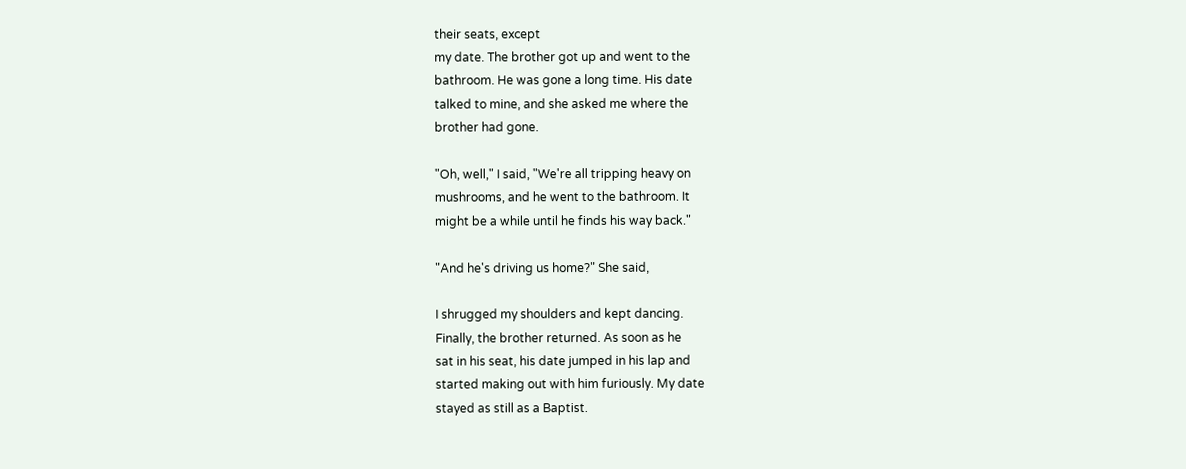their seats, except
my date. The brother got up and went to the
bathroom. He was gone a long time. His date
talked to mine, and she asked me where the
brother had gone.

"Oh, well," I said, "We're all tripping heavy on
mushrooms, and he went to the bathroom. It
might be a while until he finds his way back."

"And he's driving us home?" She said,

I shrugged my shoulders and kept dancing.
Finally, the brother returned. As soon as he
sat in his seat, his date jumped in his lap and
started making out with him furiously. My date
stayed as still as a Baptist.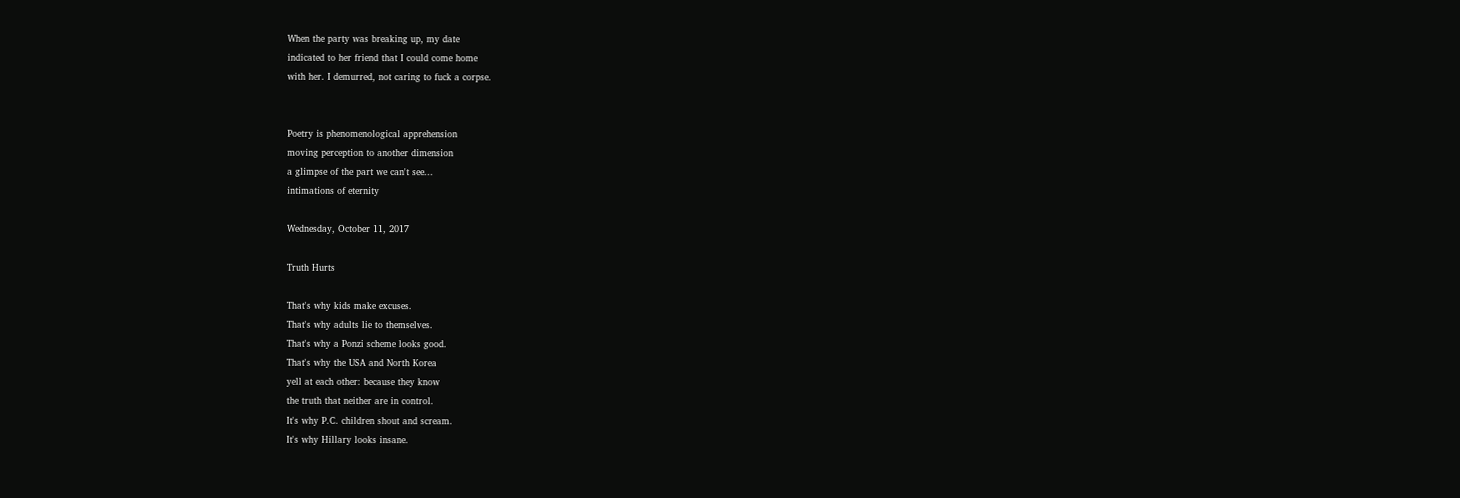When the party was breaking up, my date
indicated to her friend that I could come home
with her. I demurred, not caring to fuck a corpse.


Poetry is phenomenological apprehension
moving perception to another dimension
a glimpse of the part we can't see...
intimations of eternity

Wednesday, October 11, 2017

Truth Hurts

That's why kids make excuses.
That's why adults lie to themselves.
That's why a Ponzi scheme looks good.
That's why the USA and North Korea
yell at each other: because they know
the truth that neither are in control.
It's why P.C. children shout and scream.
It's why Hillary looks insane.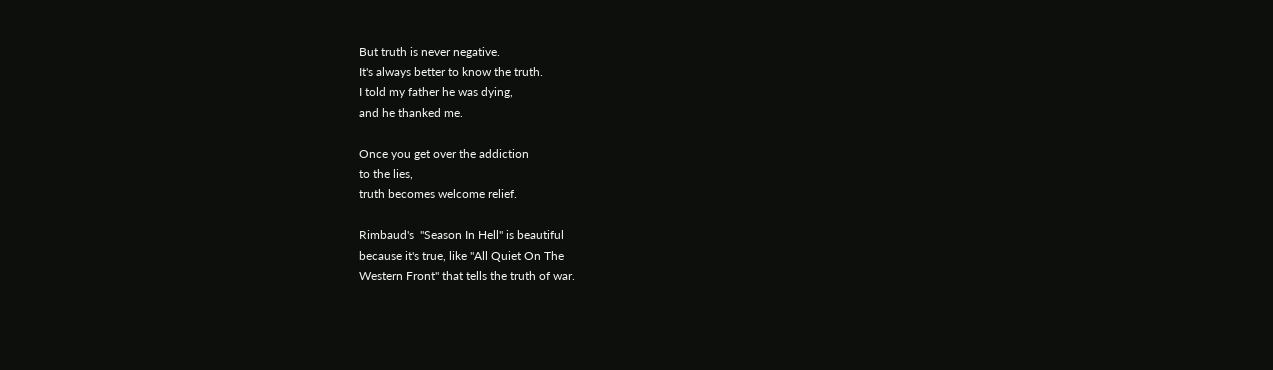But truth is never negative.
It's always better to know the truth.
I told my father he was dying,
and he thanked me.

Once you get over the addiction
to the lies,
truth becomes welcome relief.

Rimbaud's  "Season In Hell" is beautiful
because it's true, like "All Quiet On The
Western Front" that tells the truth of war.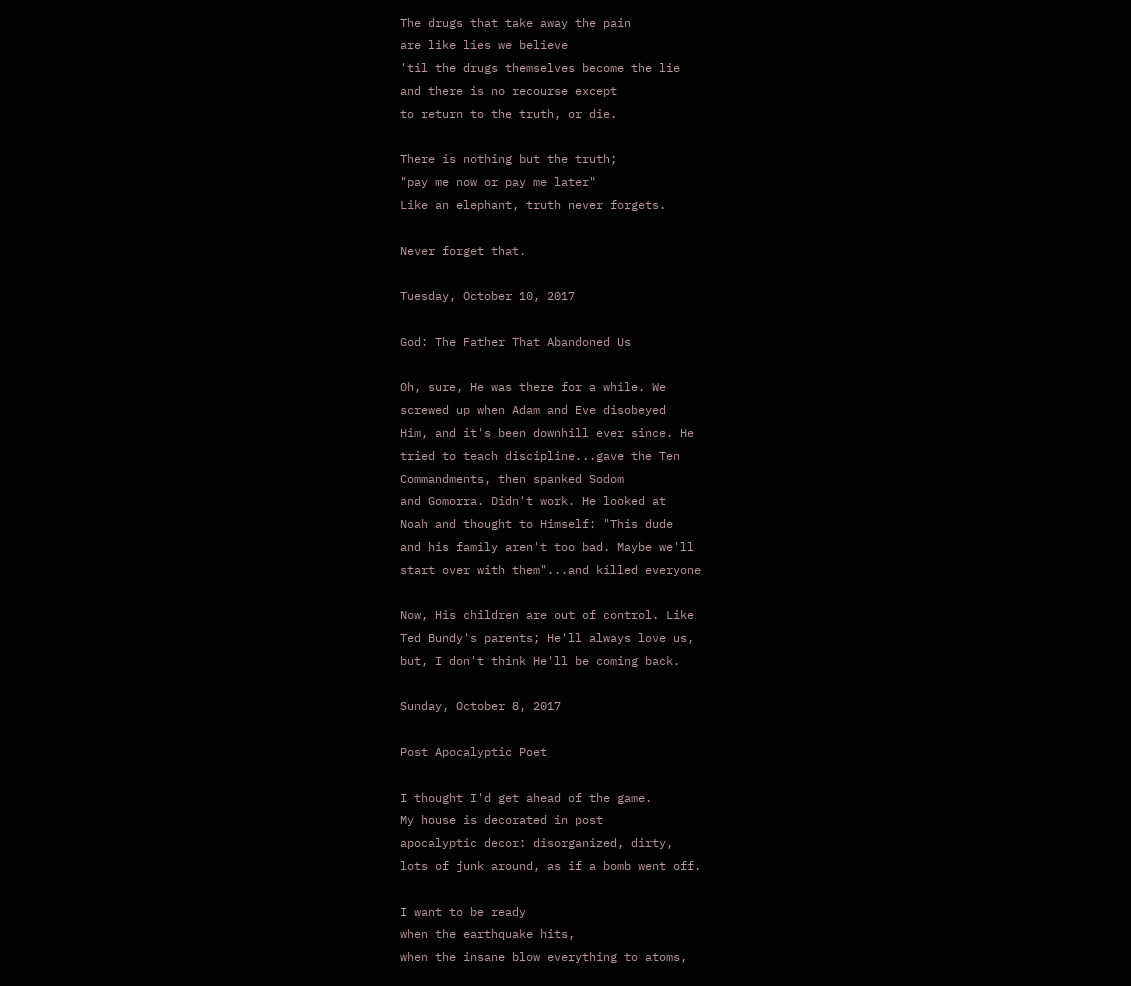The drugs that take away the pain
are like lies we believe
'til the drugs themselves become the lie
and there is no recourse except
to return to the truth, or die.

There is nothing but the truth;
"pay me now or pay me later"
Like an elephant, truth never forgets.

Never forget that.

Tuesday, October 10, 2017

God: The Father That Abandoned Us

Oh, sure, He was there for a while. We
screwed up when Adam and Eve disobeyed
Him, and it's been downhill ever since. He
tried to teach discipline...gave the Ten
Commandments, then spanked Sodom
and Gomorra. Didn't work. He looked at
Noah and thought to Himself: "This dude
and his family aren't too bad. Maybe we'll
start over with them"...and killed everyone

Now, His children are out of control. Like
Ted Bundy's parents; He'll always love us,
but, I don't think He'll be coming back.

Sunday, October 8, 2017

Post Apocalyptic Poet

I thought I'd get ahead of the game.
My house is decorated in post
apocalyptic decor: disorganized, dirty,
lots of junk around, as if a bomb went off.

I want to be ready
when the earthquake hits,
when the insane blow everything to atoms,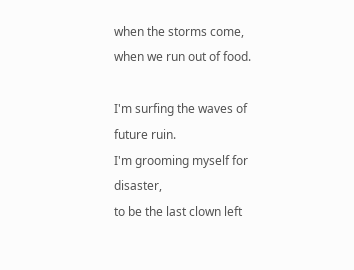when the storms come,
when we run out of food.

I'm surfing the waves of future ruin.
I'm grooming myself for disaster,
to be the last clown left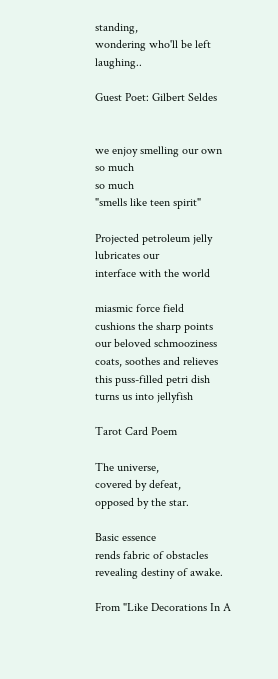standing,
wondering who'll be left laughing..

Guest Poet: Gilbert Seldes


we enjoy smelling our own
so much
so much
"smells like teen spirit"

Projected petroleum jelly
lubricates our
interface with the world

miasmic force field
cushions the sharp points
our beloved schmooziness
coats, soothes and relieves
this puss-filled petri dish
turns us into jellyfish

Tarot Card Poem

The universe,
covered by defeat,
opposed by the star.

Basic essence
rends fabric of obstacles
revealing destiny of awake.

From "Like Decorations In A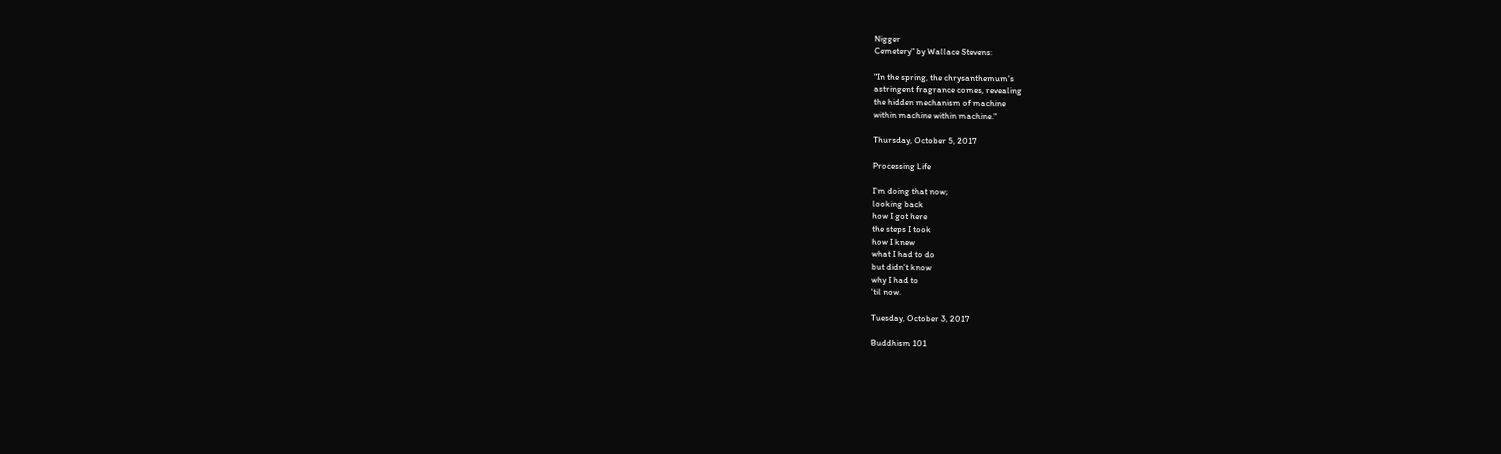Nigger
Cemetery" by Wallace Stevens:

"In the spring, the chrysanthemum's
astringent fragrance comes, revealing
the hidden mechanism of machine
within machine within machine."

Thursday, October 5, 2017

Processing Life

I'm doing that now;
looking back
how I got here
the steps I took
how I knew
what I had to do
but didn't know
why I had to
'til now.

Tuesday, October 3, 2017

Buddhism 101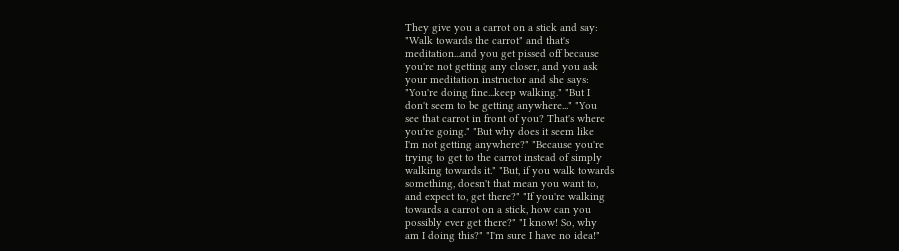They give you a carrot on a stick and say:
"Walk towards the carrot" and that's
meditation...and you get pissed off because
you're not getting any closer, and you ask
your meditation instructor and she says:
"You're doing fine...keep walking." "But I
don't seem to be getting anywhere..." "You
see that carrot in front of you? That's where
you're going." "But why does it seem like
I'm not getting anywhere?" "Because you're
trying to get to the carrot instead of simply
walking towards it." "But, if you walk towards
something, doesn't that mean you want to,
and expect to, get there?" "If you're walking
towards a carrot on a stick, how can you
possibly ever get there?" "I know! So, why
am I doing this?" "I'm sure I have no idea!"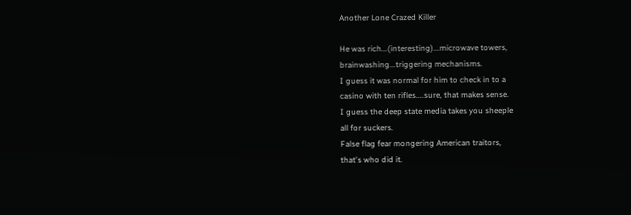Another Lone Crazed Killer

He was rich...(interesting)...microwave towers,
brainwashing...triggering mechanisms.
I guess it was normal for him to check in to a
casino with ten rifles....sure, that makes sense.
I guess the deep state media takes you sheeple
all for suckers.
False flag fear mongering American traitors,
that's who did it.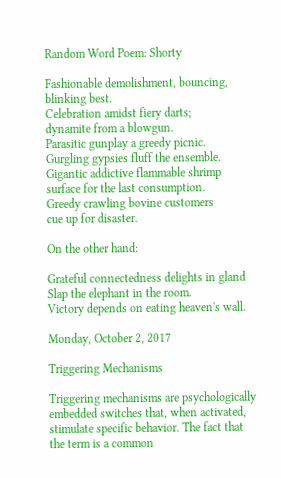Random Word Poem: Shorty

Fashionable demolishment, bouncing,
blinking best.
Celebration amidst fiery darts;
dynamite from a blowgun.
Parasitic gunplay a greedy picnic.
Gurgling gypsies fluff the ensemble.
Gigantic addictive flammable shrimp
surface for the last consumption.
Greedy crawling bovine customers
cue up for disaster.

On the other hand:

Grateful connectedness delights in gland
Slap the elephant in the room.
Victory depends on eating heaven's wall.

Monday, October 2, 2017

Triggering Mechanisms

Triggering mechanisms are psychologically
embedded switches that, when activated,
stimulate specific behavior. The fact that
the term is a common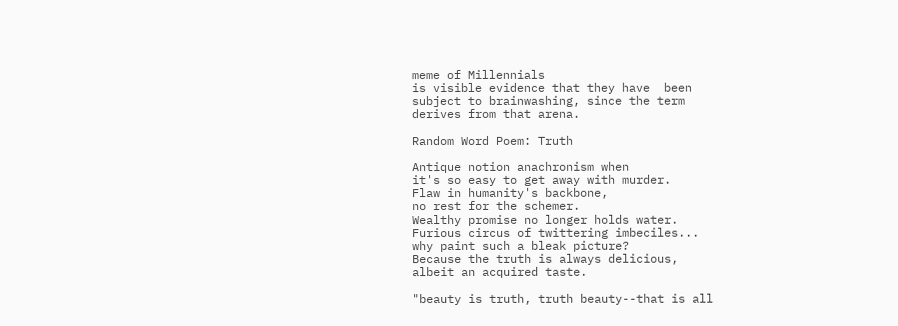meme of Millennials
is visible evidence that they have  been
subject to brainwashing, since the term
derives from that arena.

Random Word Poem: Truth

Antique notion anachronism when
it's so easy to get away with murder.
Flaw in humanity's backbone,
no rest for the schemer.
Wealthy promise no longer holds water.
Furious circus of twittering imbeciles...
why paint such a bleak picture?
Because the truth is always delicious,
albeit an acquired taste.

"beauty is truth, truth beauty--that is all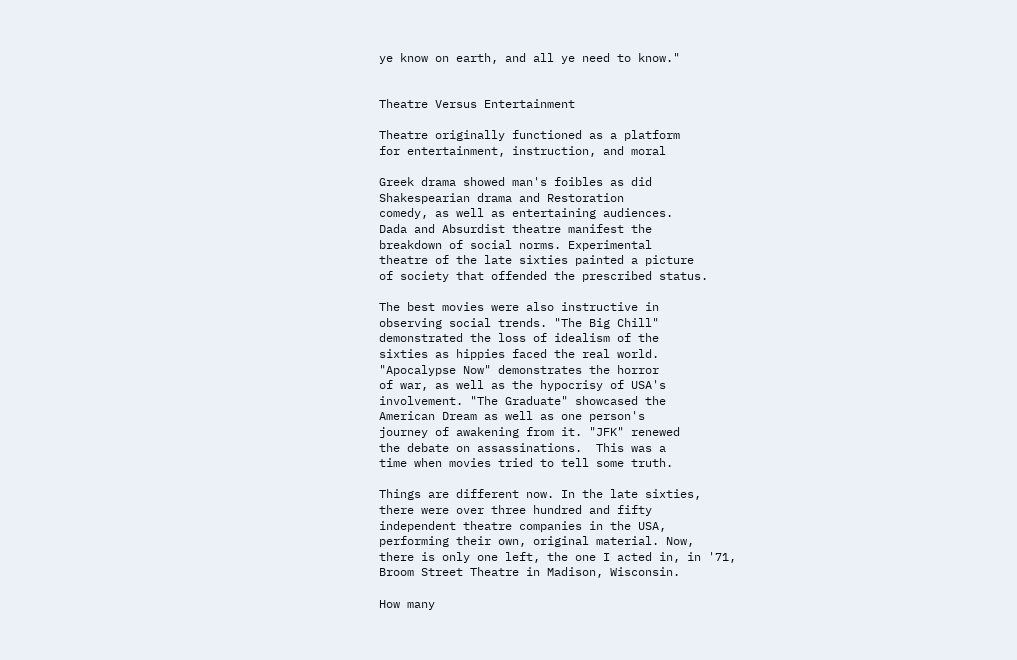ye know on earth, and all ye need to know."


Theatre Versus Entertainment

Theatre originally functioned as a platform
for entertainment, instruction, and moral

Greek drama showed man's foibles as did
Shakespearian drama and Restoration
comedy, as well as entertaining audiences.
Dada and Absurdist theatre manifest the
breakdown of social norms. Experimental
theatre of the late sixties painted a picture
of society that offended the prescribed status.

The best movies were also instructive in
observing social trends. "The Big Chill"
demonstrated the loss of idealism of the
sixties as hippies faced the real world.
"Apocalypse Now" demonstrates the horror
of war, as well as the hypocrisy of USA's
involvement. "The Graduate" showcased the
American Dream as well as one person's
journey of awakening from it. "JFK" renewed
the debate on assassinations.  This was a
time when movies tried to tell some truth.

Things are different now. In the late sixties,
there were over three hundred and fifty
independent theatre companies in the USA,
performing their own, original material. Now,
there is only one left, the one I acted in, in '71,
Broom Street Theatre in Madison, Wisconsin.

How many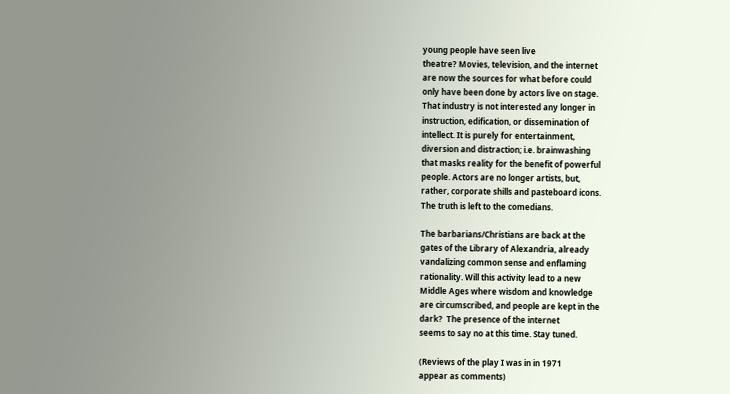young people have seen live
theatre? Movies, television, and the internet
are now the sources for what before could
only have been done by actors live on stage.
That industry is not interested any longer in
instruction, edification, or dissemination of
intellect. It is purely for entertainment,
diversion and distraction; i.e. brainwashing
that masks reality for the benefit of powerful
people. Actors are no longer artists, but,
rather, corporate shills and pasteboard icons.
The truth is left to the comedians.

The barbarians/Christians are back at the
gates of the Library of Alexandria, already
vandalizing common sense and enflaming
rationality. Will this activity lead to a new
Middle Ages where wisdom and knowledge
are circumscribed, and people are kept in the
dark?  The presence of the internet
seems to say no at this time. Stay tuned.

(Reviews of the play I was in in 1971
appear as comments)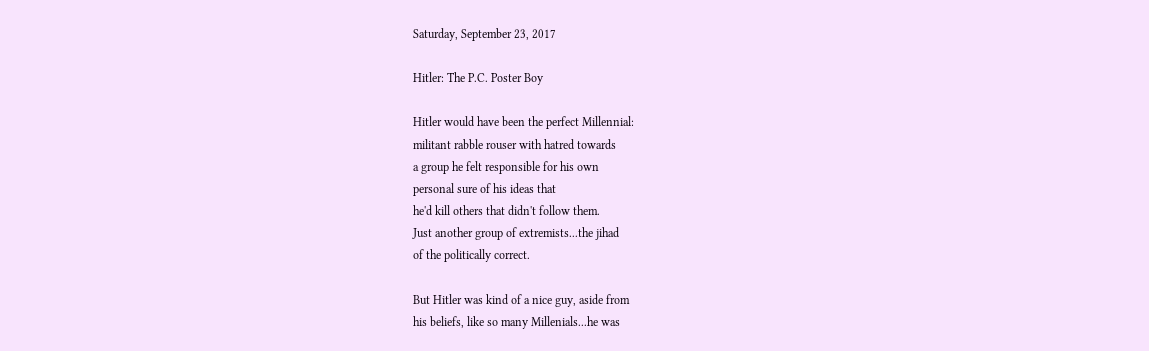Saturday, September 23, 2017

Hitler: The P.C. Poster Boy

Hitler would have been the perfect Millennial:
militant rabble rouser with hatred towards
a group he felt responsible for his own
personal sure of his ideas that
he'd kill others that didn't follow them.
Just another group of extremists...the jihad
of the politically correct.

But Hitler was kind of a nice guy, aside from
his beliefs, like so many Millenials...he was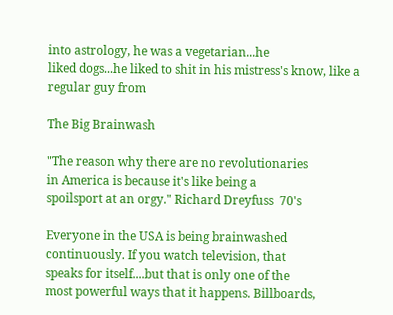into astrology, he was a vegetarian...he
liked dogs...he liked to shit in his mistress's know, like a regular guy from

The Big Brainwash

"The reason why there are no revolutionaries
in America is because it's like being a
spoilsport at an orgy." Richard Dreyfuss  70's

Everyone in the USA is being brainwashed
continuously. If you watch television, that
speaks for itself....but that is only one of the
most powerful ways that it happens. Billboards,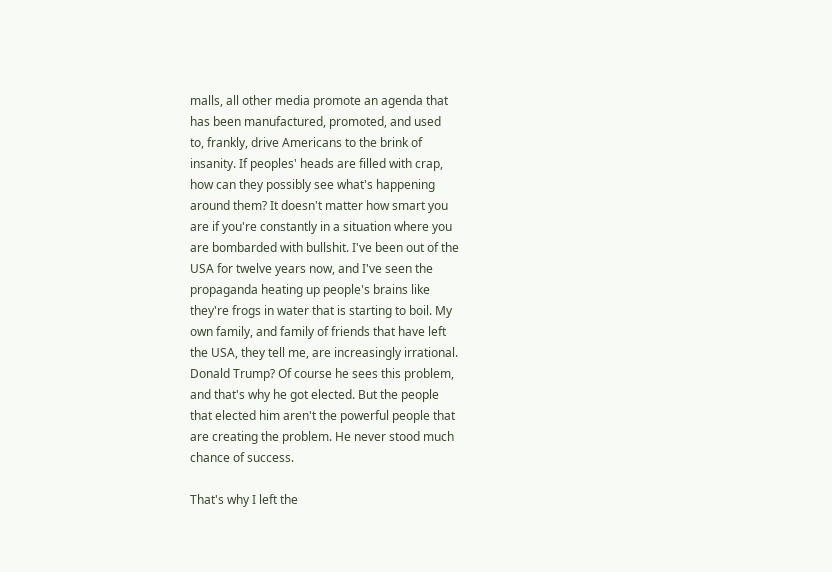malls, all other media promote an agenda that
has been manufactured, promoted, and used
to, frankly, drive Americans to the brink of
insanity. If peoples' heads are filled with crap,
how can they possibly see what's happening
around them? It doesn't matter how smart you
are if you're constantly in a situation where you
are bombarded with bullshit. I've been out of the
USA for twelve years now, and I've seen the
propaganda heating up people's brains like
they're frogs in water that is starting to boil. My
own family, and family of friends that have left
the USA, they tell me, are increasingly irrational.
Donald Trump? Of course he sees this problem,
and that's why he got elected. But the people
that elected him aren't the powerful people that
are creating the problem. He never stood much
chance of success.

That's why I left the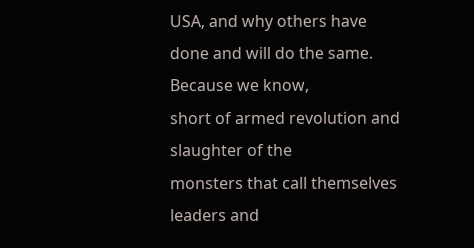USA, and why others have
done and will do the same. Because we know,
short of armed revolution and slaughter of the
monsters that call themselves leaders and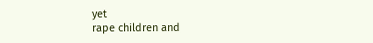yet
rape children and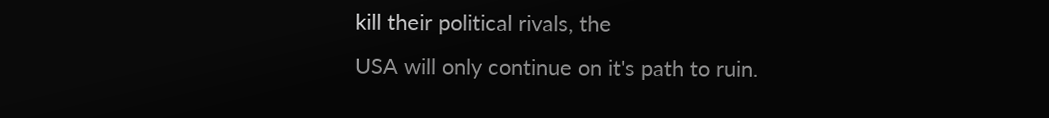kill their political rivals, the
USA will only continue on it's path to ruin.